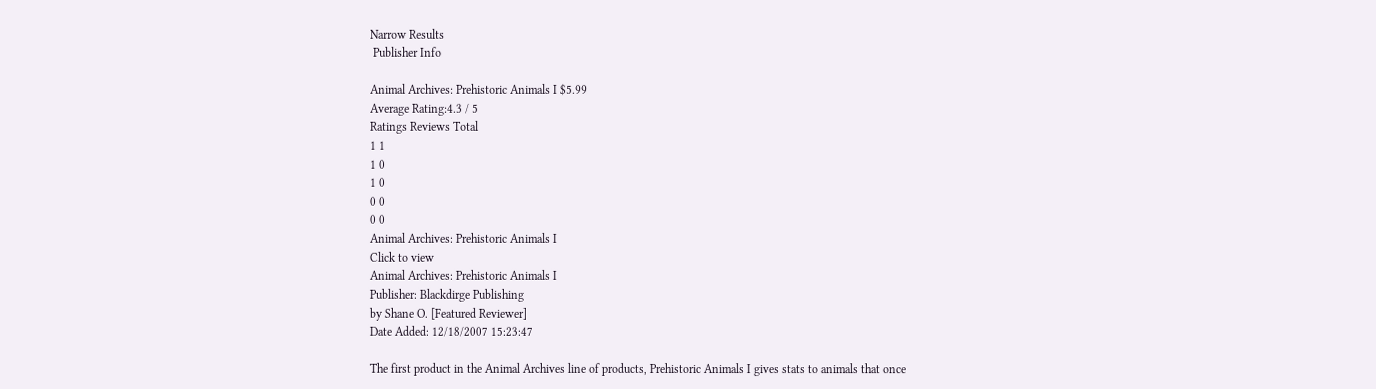Narrow Results
 Publisher Info

Animal Archives: Prehistoric Animals I $5.99
Average Rating:4.3 / 5
Ratings Reviews Total
1 1
1 0
1 0
0 0
0 0
Animal Archives: Prehistoric Animals I
Click to view
Animal Archives: Prehistoric Animals I
Publisher: Blackdirge Publishing
by Shane O. [Featured Reviewer]
Date Added: 12/18/2007 15:23:47

The first product in the Animal Archives line of products, Prehistoric Animals I gives stats to animals that once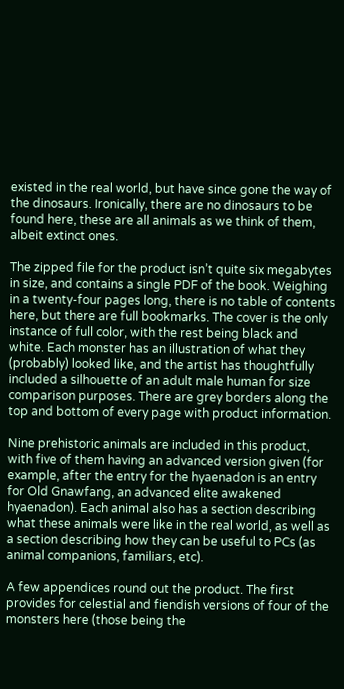existed in the real world, but have since gone the way of the dinosaurs. Ironically, there are no dinosaurs to be found here, these are all animals as we think of them, albeit extinct ones.

The zipped file for the product isn’t quite six megabytes in size, and contains a single PDF of the book. Weighing in a twenty-four pages long, there is no table of contents here, but there are full bookmarks. The cover is the only instance of full color, with the rest being black and white. Each monster has an illustration of what they (probably) looked like, and the artist has thoughtfully included a silhouette of an adult male human for size comparison purposes. There are grey borders along the top and bottom of every page with product information.

Nine prehistoric animals are included in this product, with five of them having an advanced version given (for example, after the entry for the hyaenadon is an entry for Old Gnawfang, an advanced elite awakened hyaenadon). Each animal also has a section describing what these animals were like in the real world, as well as a section describing how they can be useful to PCs (as animal companions, familiars, etc).

A few appendices round out the product. The first provides for celestial and fiendish versions of four of the monsters here (those being the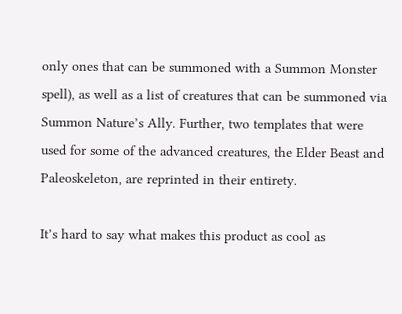only ones that can be summoned with a Summon Monster spell), as well as a list of creatures that can be summoned via Summon Nature’s Ally. Further, two templates that were used for some of the advanced creatures, the Elder Beast and Paleoskeleton, are reprinted in their entirety.

It’s hard to say what makes this product as cool as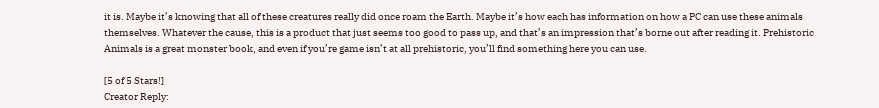it is. Maybe it’s knowing that all of these creatures really did once roam the Earth. Maybe it’s how each has information on how a PC can use these animals themselves. Whatever the cause, this is a product that just seems too good to pass up, and that’s an impression that’s borne out after reading it. Prehistoric Animals is a great monster book, and even if you’re game isn’t at all prehistoric, you’ll find something here you can use.

[5 of 5 Stars!]
Creator Reply: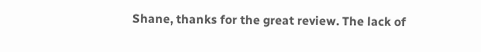Shane, thanks for the great review. The lack of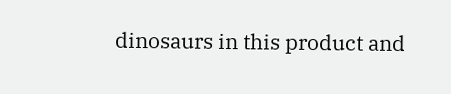dinosaurs in this product and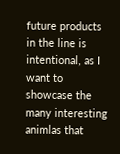future products in the line is intentional, as I want to showcase the many interesting animlas that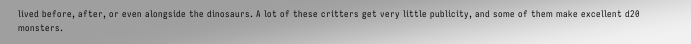lived before, after, or even alongside the dinosaurs. A lot of these critters get very little publicity, and some of them make excellent d20 monsters.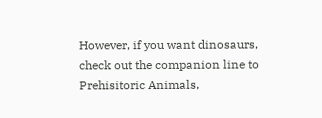However, if you want dinosaurs, check out the companion line to Prehisitoric Animals,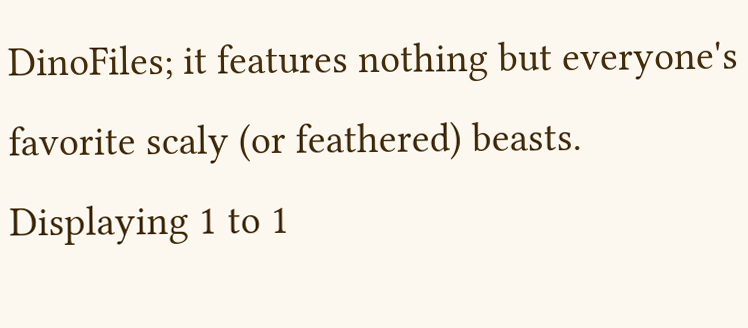DinoFiles; it features nothing but everyone's favorite scaly (or feathered) beasts.
Displaying 1 to 1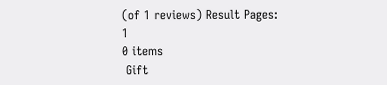(of 1 reviews) Result Pages:  1
0 items
 Gift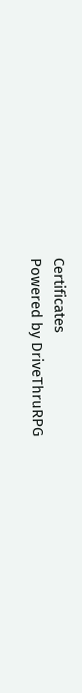Certificates
Powered by DriveThruRPG